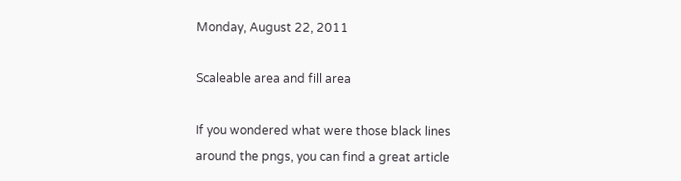Monday, August 22, 2011

Scaleable area and fill area

If you wondered what were those black lines around the pngs, you can find a great article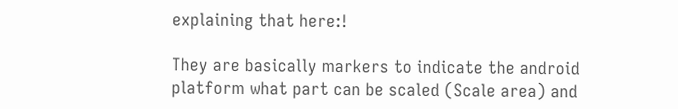explaining that here:!

They are basically markers to indicate the android platform what part can be scaled (Scale area) and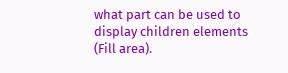what part can be used to display children elements (Fill area).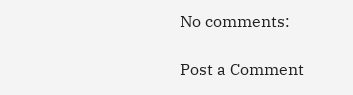No comments:

Post a Comment